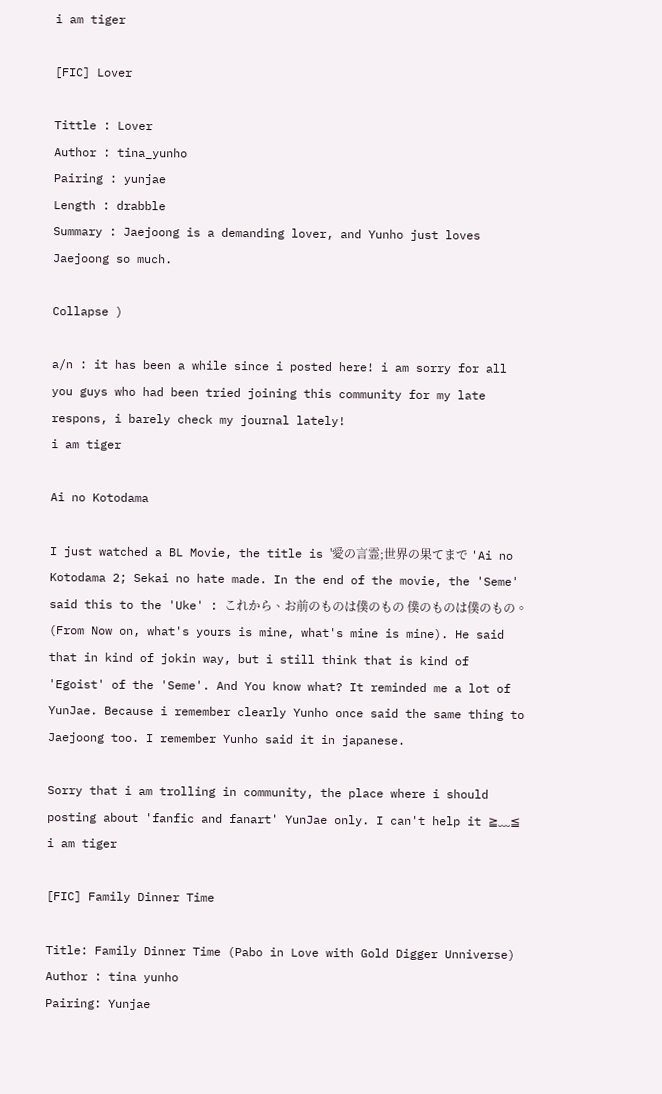i am tiger

[FIC] Lover

Tittle : Lover
Author : tina_yunho
Pairing : yunjae
Length : drabble
Summary : Jaejoong is a demanding lover, and Yunho just loves Jaejoong so much.

Collapse )

a/n : it has been a while since i posted here! i am sorry for all you guys who had been tried joining this community for my late respons, i barely check my journal lately!
i am tiger

Ai no Kotodama

I just watched a BL Movie, the title is '愛の言霊;世界の果てまで 'Ai no Kotodama 2; Sekai no hate made. In the end of the movie, the 'Seme' said this to the 'Uke' : これから、お前のものは僕のもの 僕のものは僕のもの。(From Now on, what's yours is mine, what's mine is mine). He said that in kind of jokin way, but i still think that is kind of 'Egoist' of the 'Seme'. And You know what? It reminded me a lot of YunJae. Because i remember clearly Yunho once said the same thing to Jaejoong too. I remember Yunho said it in japanese.

Sorry that i am trolling in community, the place where i should posting about 'fanfic and fanart' YunJae only. I can't help it ≧﹏≦
i am tiger

[FIC] Family Dinner Time

Title: Family Dinner Time (Pabo in Love with Gold Digger Unniverse)
Author : tina yunho
Pairing: Yunjae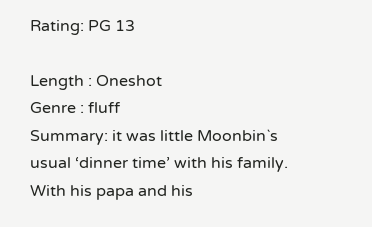Rating: PG 13

Length : Oneshot
Genre : fluff
Summary: it was little Moonbin`s usual ‘dinner time’ with his family. With his papa and his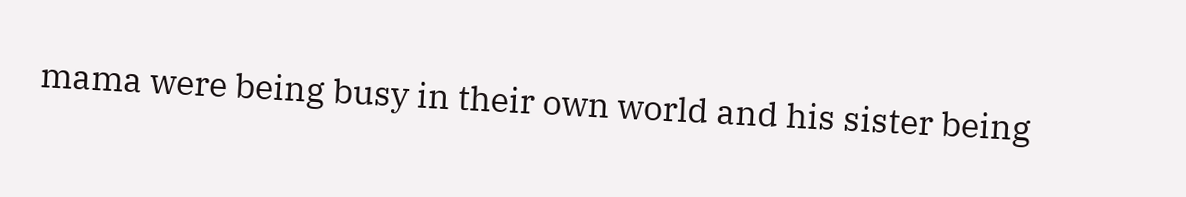mama were being busy in their own world and his sister being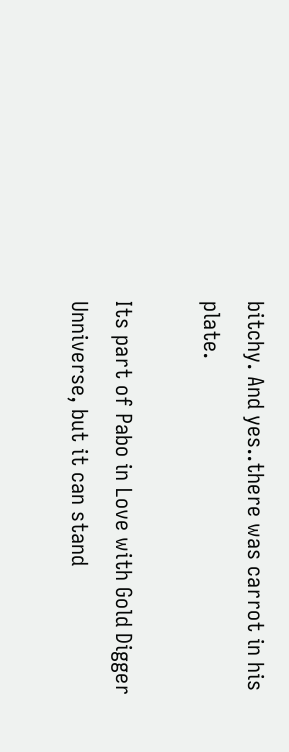bitchy. And yes..there was carrot in his plate.

Its part of Pabo in Love with Gold Digger Unniverse, but it can stand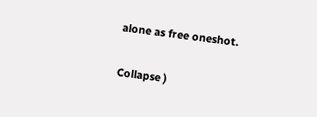alone as free oneshot.

Collapse )